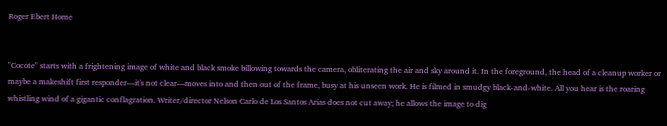Roger Ebert Home


"Cocote" starts with a frightening image of white and black smoke billowing towards the camera, obliterating the air and sky around it. In the foreground, the head of a cleanup worker or maybe a makeshift first responder—it's not clear—moves into and then out of the frame, busy at his unseen work. He is filmed in smudgy black-and-white. All you hear is the roaring whistling wind of a gigantic conflagration. Writer/director Nelson Carlo de Los Santos Arias does not cut away; he allows the image to dig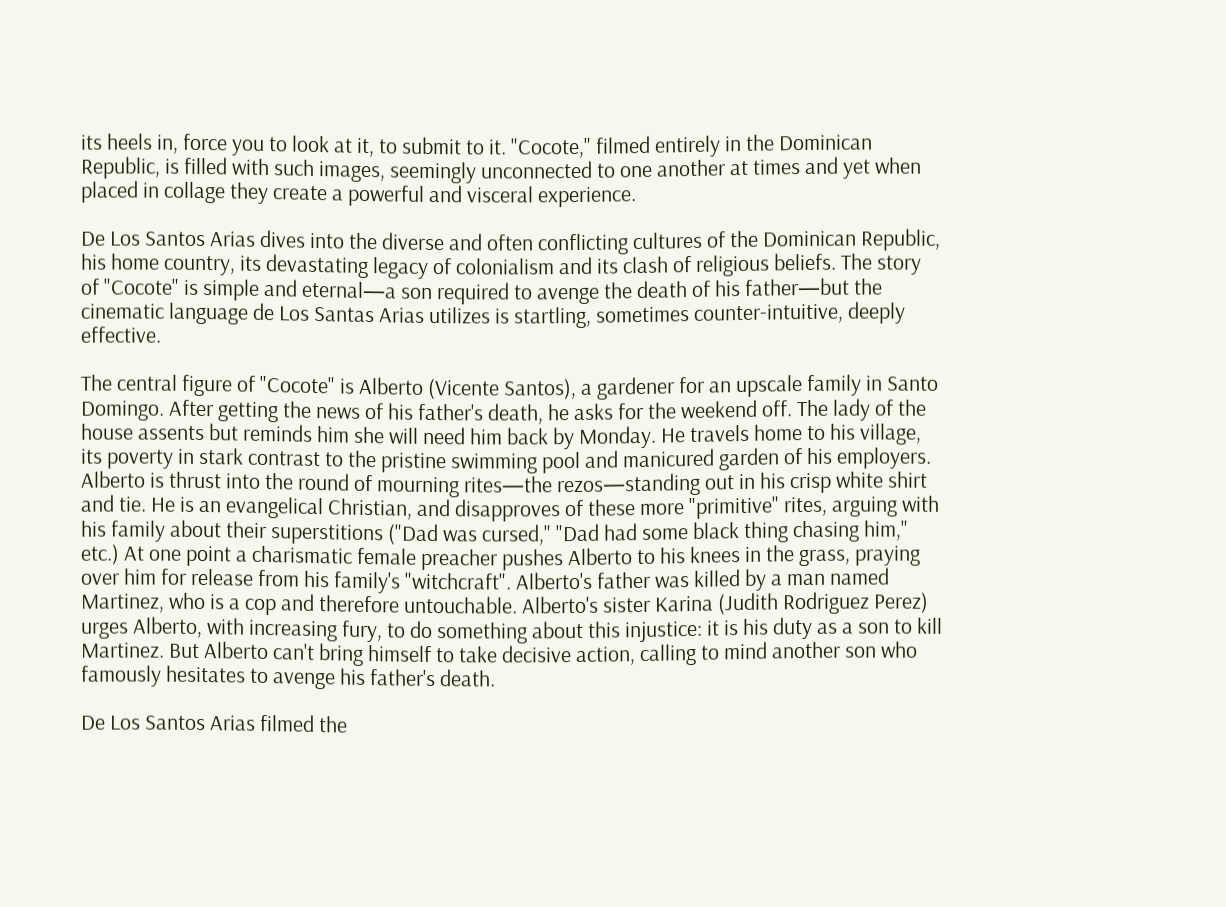its heels in, force you to look at it, to submit to it. "Cocote," filmed entirely in the Dominican Republic, is filled with such images, seemingly unconnected to one another at times and yet when placed in collage they create a powerful and visceral experience.

De Los Santos Arias dives into the diverse and often conflicting cultures of the Dominican Republic, his home country, its devastating legacy of colonialism and its clash of religious beliefs. The story of "Cocote" is simple and eternal—a son required to avenge the death of his father—but the cinematic language de Los Santas Arias utilizes is startling, sometimes counter-intuitive, deeply effective.

The central figure of "Cocote" is Alberto (Vicente Santos), a gardener for an upscale family in Santo Domingo. After getting the news of his father's death, he asks for the weekend off. The lady of the house assents but reminds him she will need him back by Monday. He travels home to his village, its poverty in stark contrast to the pristine swimming pool and manicured garden of his employers. Alberto is thrust into the round of mourning rites—the rezos—standing out in his crisp white shirt and tie. He is an evangelical Christian, and disapproves of these more "primitive" rites, arguing with his family about their superstitions ("Dad was cursed," "Dad had some black thing chasing him," etc.) At one point a charismatic female preacher pushes Alberto to his knees in the grass, praying over him for release from his family's "witchcraft". Alberto's father was killed by a man named Martinez, who is a cop and therefore untouchable. Alberto's sister Karina (Judith Rodriguez Perez) urges Alberto, with increasing fury, to do something about this injustice: it is his duty as a son to kill Martinez. But Alberto can't bring himself to take decisive action, calling to mind another son who famously hesitates to avenge his father's death.

De Los Santos Arias filmed the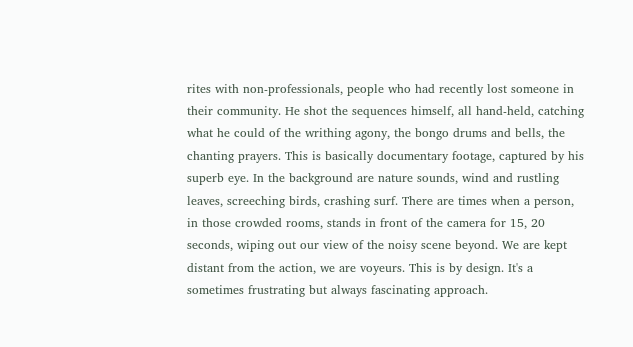rites with non-professionals, people who had recently lost someone in their community. He shot the sequences himself, all hand-held, catching what he could of the writhing agony, the bongo drums and bells, the chanting prayers. This is basically documentary footage, captured by his superb eye. In the background are nature sounds, wind and rustling leaves, screeching birds, crashing surf. There are times when a person, in those crowded rooms, stands in front of the camera for 15, 20 seconds, wiping out our view of the noisy scene beyond. We are kept distant from the action, we are voyeurs. This is by design. It's a sometimes frustrating but always fascinating approach.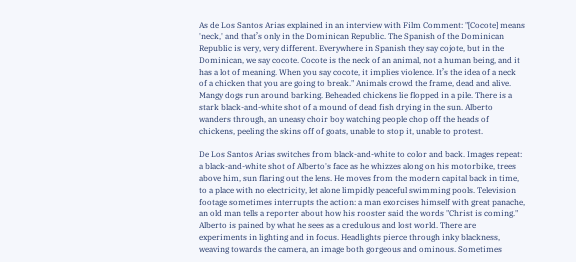As de Los Santos Arias explained in an interview with Film Comment: "[Cocote] means 'neck,' and that’s only in the Dominican Republic. The Spanish of the Dominican Republic is very, very different. Everywhere in Spanish they say cojote, but in the Dominican, we say cocote. Cocote is the neck of an animal, not a human being, and it has a lot of meaning. When you say cocote, it implies violence. It’s the idea of a neck of a chicken that you are going to break." Animals crowd the frame, dead and alive. Mangy dogs run around barking. Beheaded chickens lie flopped in a pile. There is a stark black-and-white shot of a mound of dead fish drying in the sun. Alberto wanders through, an uneasy choir boy watching people chop off the heads of chickens, peeling the skins off of goats, unable to stop it, unable to protest.

De Los Santos Arias switches from black-and-white to color and back. Images repeat: a black-and-white shot of Alberto's face as he whizzes along on his motorbike, trees above him, sun flaring out the lens. He moves from the modern capital back in time, to a place with no electricity, let alone limpidly peaceful swimming pools. Television footage sometimes interrupts the action: a man exorcises himself with great panache, an old man tells a reporter about how his rooster said the words "Christ is coming." Alberto is pained by what he sees as a credulous and lost world. There are experiments in lighting and in focus. Headlights pierce through inky blackness, weaving towards the camera, an image both gorgeous and ominous. Sometimes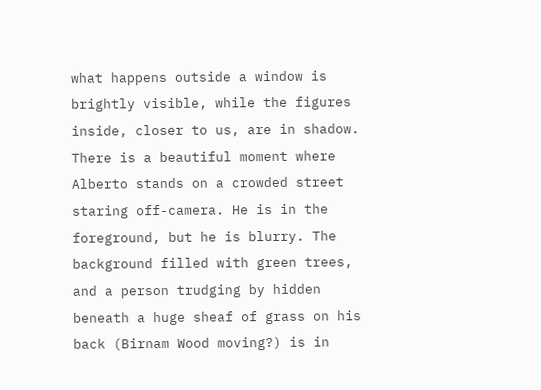what happens outside a window is brightly visible, while the figures inside, closer to us, are in shadow. There is a beautiful moment where Alberto stands on a crowded street staring off-camera. He is in the foreground, but he is blurry. The background filled with green trees, and a person trudging by hidden beneath a huge sheaf of grass on his back (Birnam Wood moving?) is in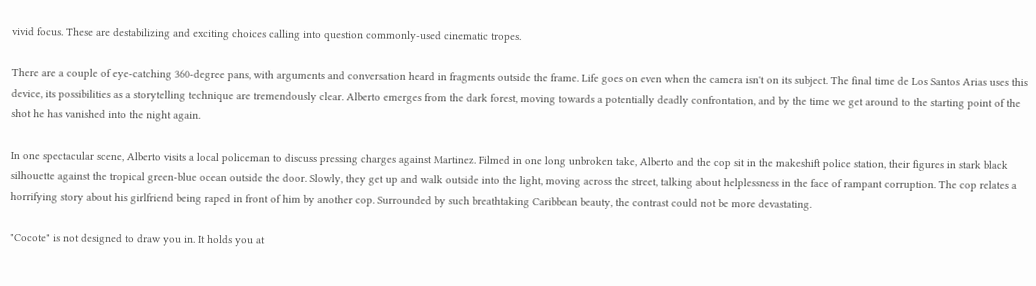vivid focus. These are destabilizing and exciting choices calling into question commonly-used cinematic tropes.

There are a couple of eye-catching 360-degree pans, with arguments and conversation heard in fragments outside the frame. Life goes on even when the camera isn't on its subject. The final time de Los Santos Arias uses this device, its possibilities as a storytelling technique are tremendously clear. Alberto emerges from the dark forest, moving towards a potentially deadly confrontation, and by the time we get around to the starting point of the shot he has vanished into the night again.

In one spectacular scene, Alberto visits a local policeman to discuss pressing charges against Martinez. Filmed in one long unbroken take, Alberto and the cop sit in the makeshift police station, their figures in stark black silhouette against the tropical green-blue ocean outside the door. Slowly, they get up and walk outside into the light, moving across the street, talking about helplessness in the face of rampant corruption. The cop relates a horrifying story about his girlfriend being raped in front of him by another cop. Surrounded by such breathtaking Caribbean beauty, the contrast could not be more devastating.

"Cocote" is not designed to draw you in. It holds you at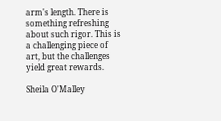arm's length. There is something refreshing about such rigor. This is a challenging piece of art, but the challenges yield great rewards.

Sheila O'Malley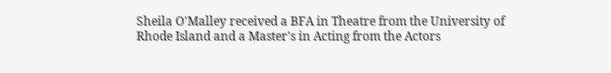Sheila O'Malley received a BFA in Theatre from the University of Rhode Island and a Master's in Acting from the Actors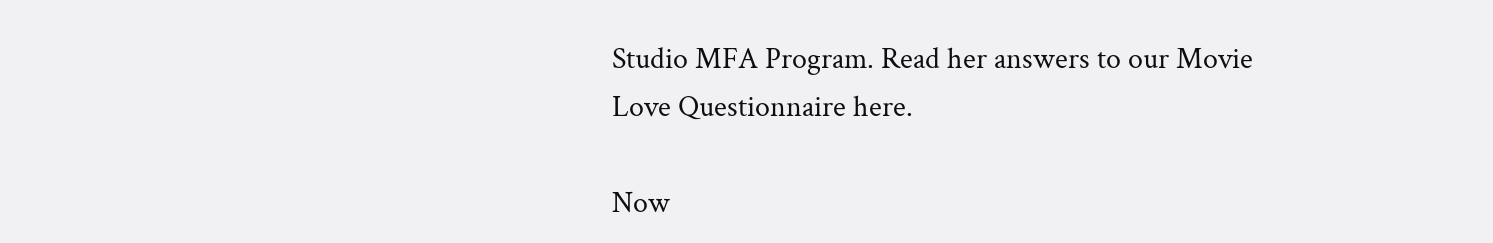Studio MFA Program. Read her answers to our Movie Love Questionnaire here.

Now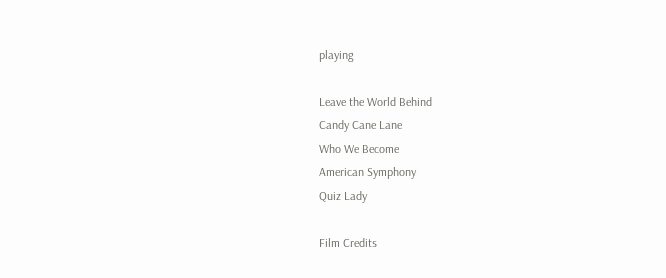playing

Leave the World Behind
Candy Cane Lane
Who We Become
American Symphony
Quiz Lady

Film Credits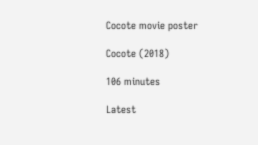Cocote movie poster

Cocote (2018)

106 minutes

Latest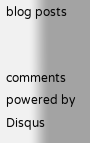blog posts


comments powered by Disqus